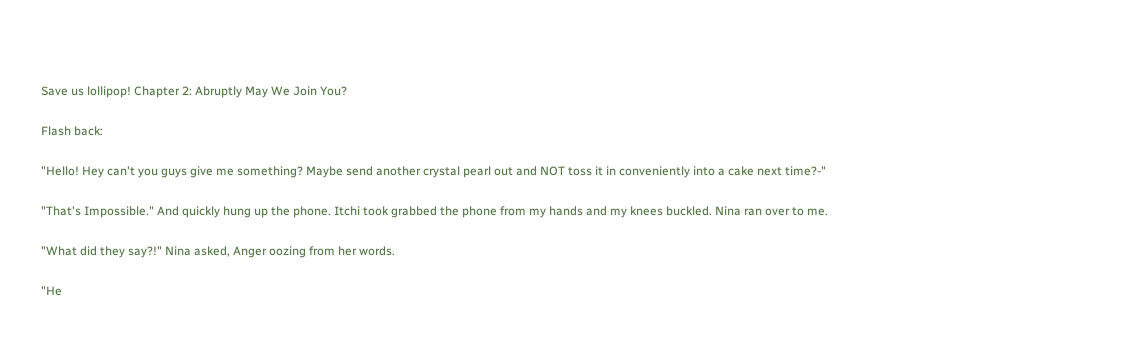Save us lollipop! Chapter 2: Abruptly May We Join You?

Flash back:

"Hello! Hey can't you guys give me something? Maybe send another crystal pearl out and NOT toss it in conveniently into a cake next time?-"

"That's Impossible." And quickly hung up the phone. Itchi took grabbed the phone from my hands and my knees buckled. Nina ran over to me.

"What did they say?!" Nina asked, Anger oozing from her words.

"He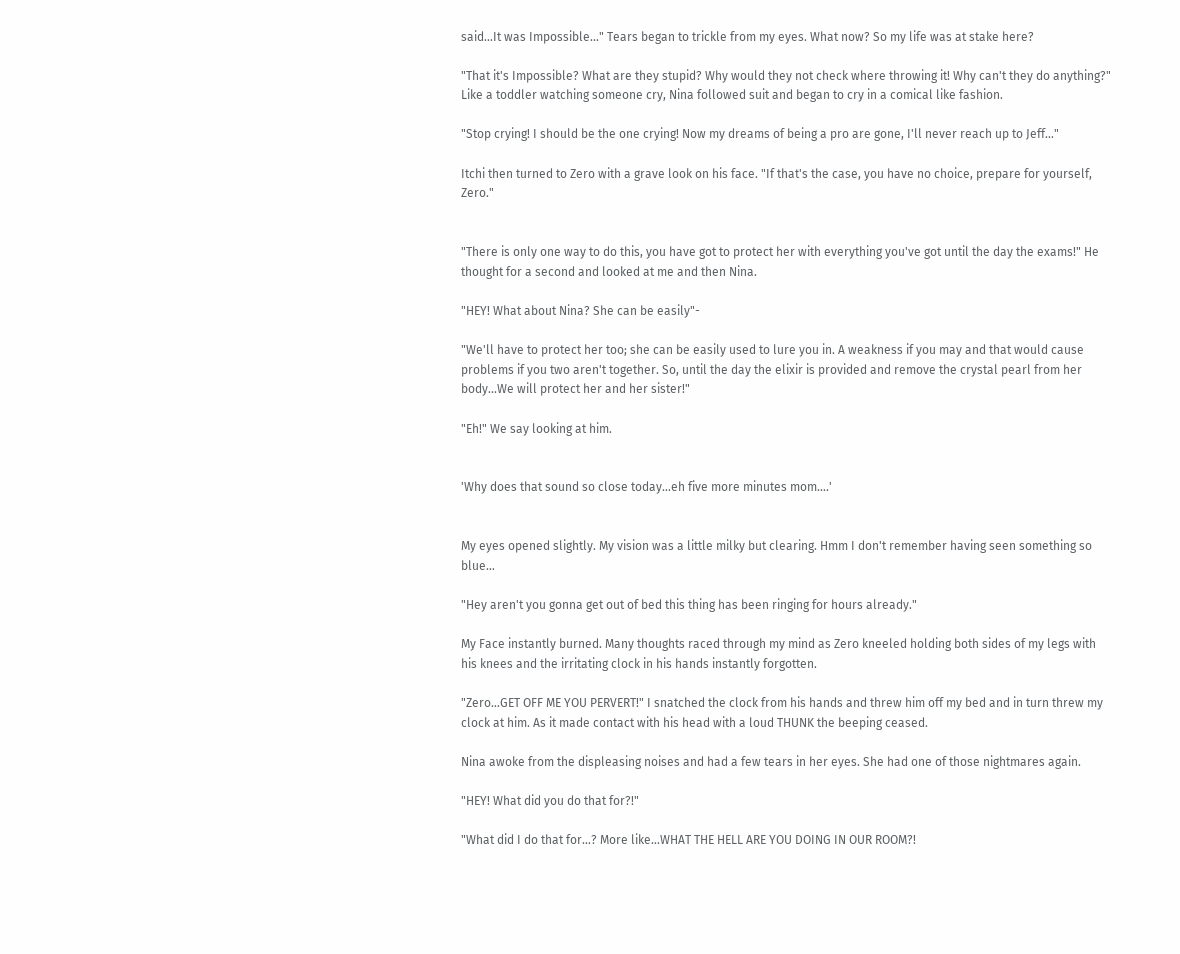said...It was Impossible..." Tears began to trickle from my eyes. What now? So my life was at stake here?

"That it's Impossible? What are they stupid? Why would they not check where throwing it! Why can't they do anything?" Like a toddler watching someone cry, Nina followed suit and began to cry in a comical like fashion.

"Stop crying! I should be the one crying! Now my dreams of being a pro are gone, I'll never reach up to Jeff..."

Itchi then turned to Zero with a grave look on his face. "If that's the case, you have no choice, prepare for yourself, Zero."


"There is only one way to do this, you have got to protect her with everything you've got until the day the exams!" He thought for a second and looked at me and then Nina.

"HEY! What about Nina? She can be easily"-

"We'll have to protect her too; she can be easily used to lure you in. A weakness if you may and that would cause problems if you two aren't together. So, until the day the elixir is provided and remove the crystal pearl from her body...We will protect her and her sister!"

"Eh!" We say looking at him.


'Why does that sound so close today…eh five more minutes mom….'


My eyes opened slightly. My vision was a little milky but clearing. Hmm I don't remember having seen something so blue…

"Hey aren't you gonna get out of bed this thing has been ringing for hours already."

My Face instantly burned. Many thoughts raced through my mind as Zero kneeled holding both sides of my legs with his knees and the irritating clock in his hands instantly forgotten.

"Zero…GET OFF ME YOU PERVERT!" I snatched the clock from his hands and threw him off my bed and in turn threw my clock at him. As it made contact with his head with a loud THUNK the beeping ceased.

Nina awoke from the displeasing noises and had a few tears in her eyes. She had one of those nightmares again.

"HEY! What did you do that for?!"

"What did I do that for…? More like…WHAT THE HELL ARE YOU DOING IN OUR ROOM?!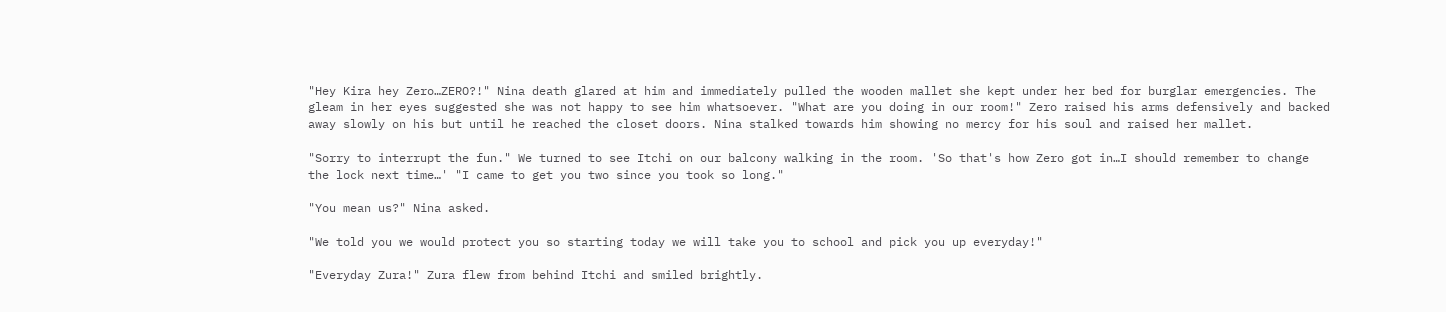"Hey Kira hey Zero…ZERO?!" Nina death glared at him and immediately pulled the wooden mallet she kept under her bed for burglar emergencies. The gleam in her eyes suggested she was not happy to see him whatsoever. "What are you doing in our room!" Zero raised his arms defensively and backed away slowly on his but until he reached the closet doors. Nina stalked towards him showing no mercy for his soul and raised her mallet.

"Sorry to interrupt the fun." We turned to see Itchi on our balcony walking in the room. 'So that's how Zero got in…I should remember to change the lock next time…' "I came to get you two since you took so long."

"You mean us?" Nina asked.

"We told you we would protect you so starting today we will take you to school and pick you up everyday!"

"Everyday Zura!" Zura flew from behind Itchi and smiled brightly.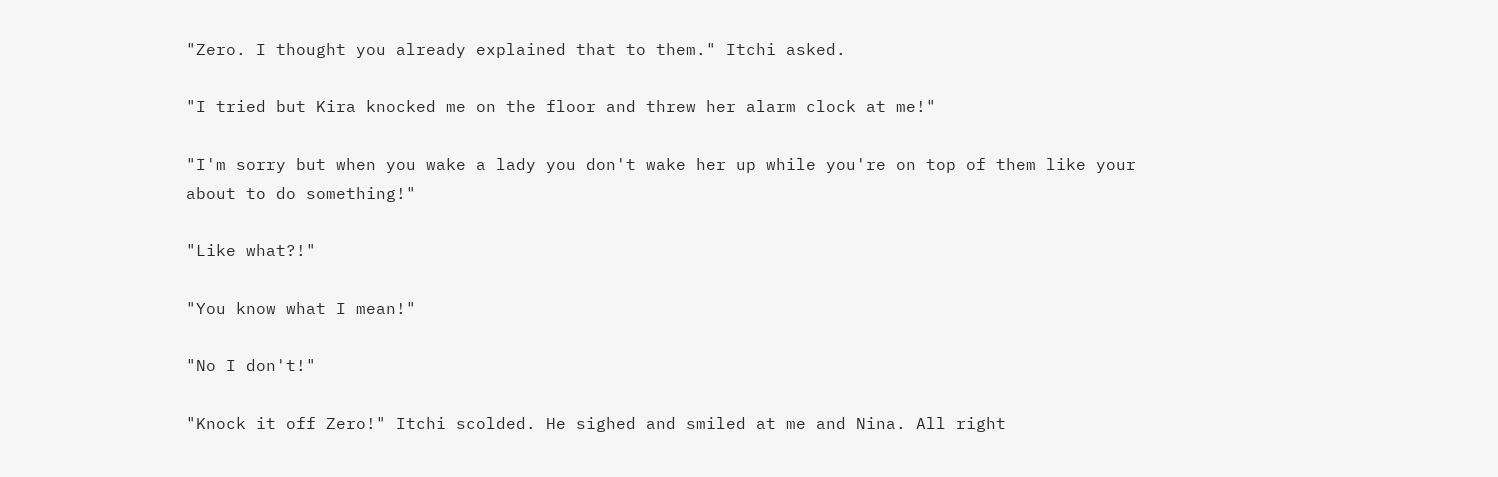"Zero. I thought you already explained that to them." Itchi asked.

"I tried but Kira knocked me on the floor and threw her alarm clock at me!"

"I'm sorry but when you wake a lady you don't wake her up while you're on top of them like your about to do something!"

"Like what?!"

"You know what I mean!"

"No I don't!"

"Knock it off Zero!" Itchi scolded. He sighed and smiled at me and Nina. All right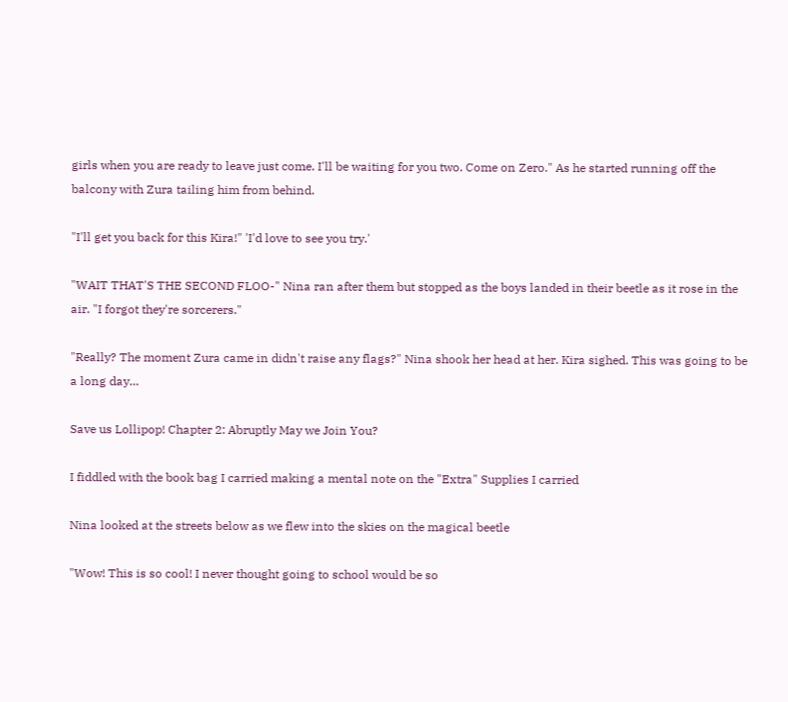girls when you are ready to leave just come. I'll be waiting for you two. Come on Zero." As he started running off the balcony with Zura tailing him from behind.

"I'll get you back for this Kira!" 'I'd love to see you try.'

"WAIT THAT'S THE SECOND FLOO-" Nina ran after them but stopped as the boys landed in their beetle as it rose in the air. "I forgot they're sorcerers."

"Really? The moment Zura came in didn't raise any flags?" Nina shook her head at her. Kira sighed. This was going to be a long day…

Save us Lollipop! Chapter 2: Abruptly May we Join You?

I fiddled with the book bag I carried making a mental note on the "Extra" Supplies I carried

Nina looked at the streets below as we flew into the skies on the magical beetle

"Wow! This is so cool! I never thought going to school would be so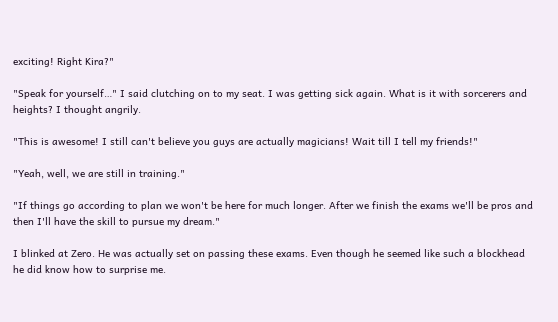exciting! Right Kira?"

"Speak for yourself…" I said clutching on to my seat. I was getting sick again. What is it with sorcerers and heights? I thought angrily.

"This is awesome! I still can't believe you guys are actually magicians! Wait till I tell my friends!"

"Yeah, well, we are still in training."

"If things go according to plan we won't be here for much longer. After we finish the exams we'll be pros and then I'll have the skill to pursue my dream."

I blinked at Zero. He was actually set on passing these exams. Even though he seemed like such a blockhead he did know how to surprise me.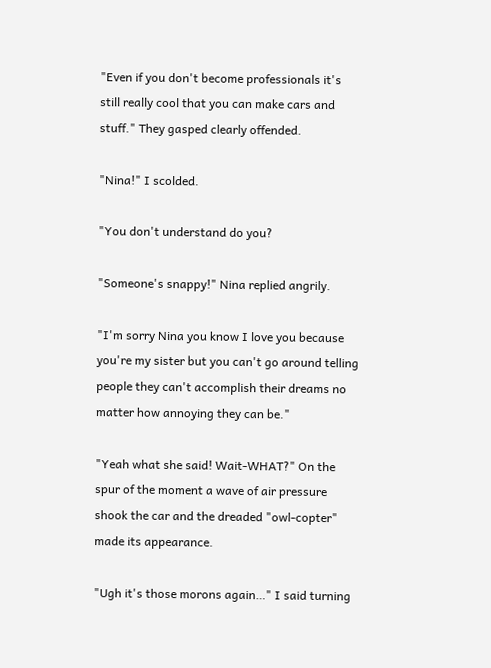"Even if you don't become professionals it's still really cool that you can make cars and stuff." They gasped clearly offended.

"Nina!" I scolded.

"You don't understand do you?

"Someone's snappy!" Nina replied angrily.

"I'm sorry Nina you know I love you because you're my sister but you can't go around telling people they can't accomplish their dreams no matter how annoying they can be."

"Yeah what she said! Wait-WHAT?" On the spur of the moment a wave of air pressure shook the car and the dreaded "owl-copter" made its appearance.

"Ugh it's those morons again…" I said turning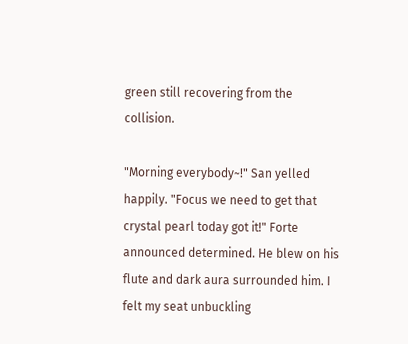green still recovering from the collision.

"Morning everybody~!" San yelled happily. "Focus we need to get that crystal pearl today got it!" Forte announced determined. He blew on his flute and dark aura surrounded him. I felt my seat unbuckling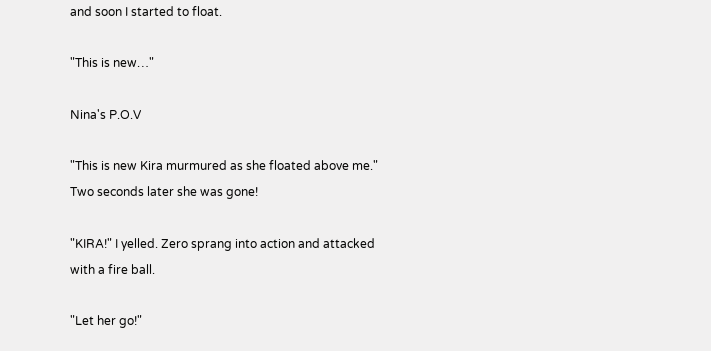and soon I started to float.

"This is new…"

Nina's P.O.V

"This is new Kira murmured as she floated above me." Two seconds later she was gone!

"KIRA!" I yelled. Zero sprang into action and attacked with a fire ball.

"Let her go!"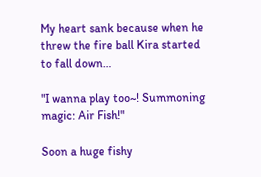My heart sank because when he threw the fire ball Kira started to fall down…

"I wanna play too~! Summoning magic: Air Fish!"

Soon a huge fishy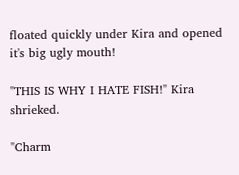floated quickly under Kira and opened it's big ugly mouth!

"THIS IS WHY I HATE FISH!" Kira shrieked.

"Charm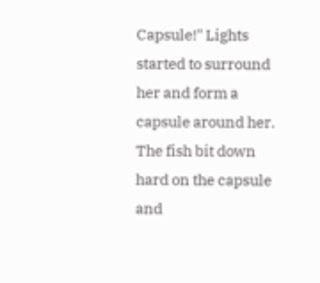Capsule!" Lights started to surround her and form a capsule around her. The fish bit down hard on the capsule and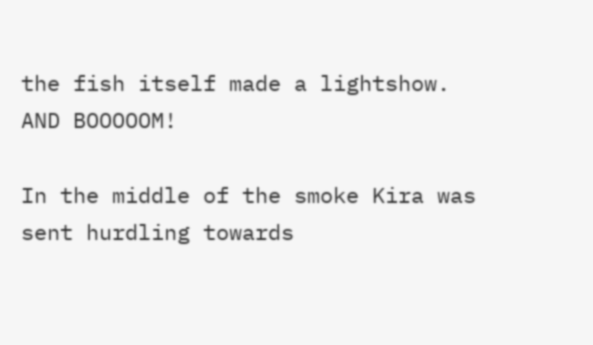the fish itself made a lightshow. AND BOOOOOM!

In the middle of the smoke Kira was sent hurdling towards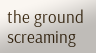the ground screaming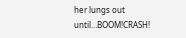her lungs out until…BOOM!CRASH!